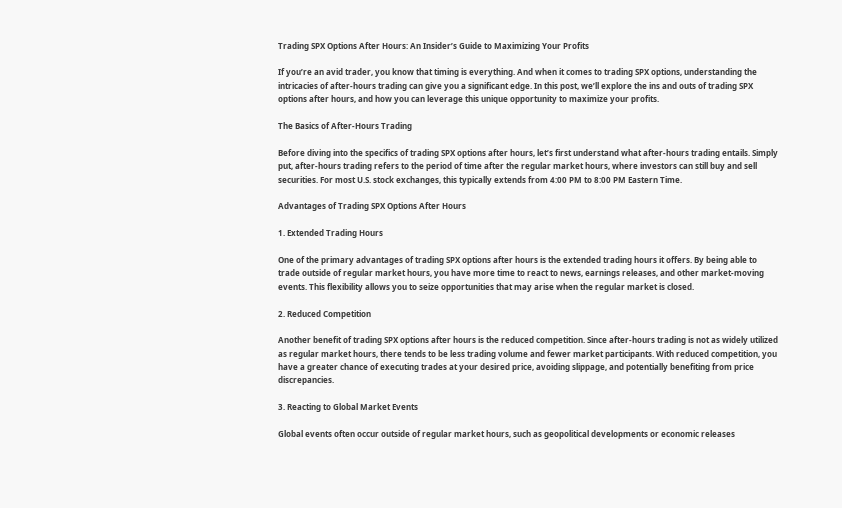Trading SPX Options After Hours: An Insider’s Guide to Maximizing Your Profits

If you’re an avid trader, you know that timing is everything. And when it comes to trading SPX options, understanding the intricacies of after-hours trading can give you a significant edge. In this post, we’ll explore the ins and outs of trading SPX options after hours, and how you can leverage this unique opportunity to maximize your profits.

The Basics of After-Hours Trading

Before diving into the specifics of trading SPX options after hours, let’s first understand what after-hours trading entails. Simply put, after-hours trading refers to the period of time after the regular market hours, where investors can still buy and sell securities. For most U.S. stock exchanges, this typically extends from 4:00 PM to 8:00 PM Eastern Time.

Advantages of Trading SPX Options After Hours

1. Extended Trading Hours

One of the primary advantages of trading SPX options after hours is the extended trading hours it offers. By being able to trade outside of regular market hours, you have more time to react to news, earnings releases, and other market-moving events. This flexibility allows you to seize opportunities that may arise when the regular market is closed.

2. Reduced Competition

Another benefit of trading SPX options after hours is the reduced competition. Since after-hours trading is not as widely utilized as regular market hours, there tends to be less trading volume and fewer market participants. With reduced competition, you have a greater chance of executing trades at your desired price, avoiding slippage, and potentially benefiting from price discrepancies.

3. Reacting to Global Market Events

Global events often occur outside of regular market hours, such as geopolitical developments or economic releases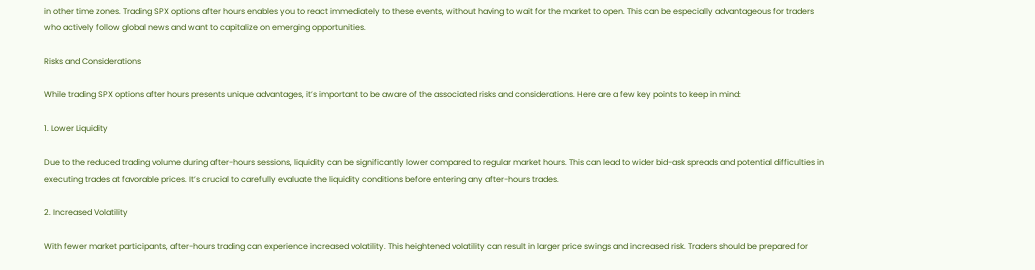in other time zones. Trading SPX options after hours enables you to react immediately to these events, without having to wait for the market to open. This can be especially advantageous for traders who actively follow global news and want to capitalize on emerging opportunities.

Risks and Considerations

While trading SPX options after hours presents unique advantages, it’s important to be aware of the associated risks and considerations. Here are a few key points to keep in mind:

1. Lower Liquidity

Due to the reduced trading volume during after-hours sessions, liquidity can be significantly lower compared to regular market hours. This can lead to wider bid-ask spreads and potential difficulties in executing trades at favorable prices. It’s crucial to carefully evaluate the liquidity conditions before entering any after-hours trades.

2. Increased Volatility

With fewer market participants, after-hours trading can experience increased volatility. This heightened volatility can result in larger price swings and increased risk. Traders should be prepared for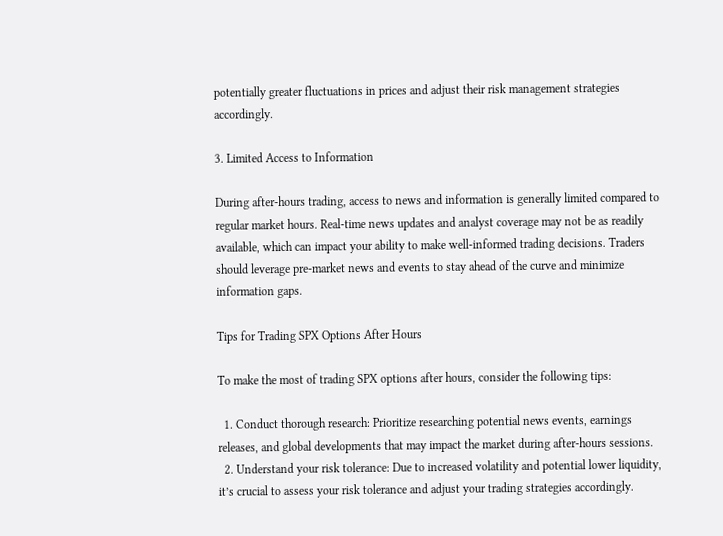potentially greater fluctuations in prices and adjust their risk management strategies accordingly.

3. Limited Access to Information

During after-hours trading, access to news and information is generally limited compared to regular market hours. Real-time news updates and analyst coverage may not be as readily available, which can impact your ability to make well-informed trading decisions. Traders should leverage pre-market news and events to stay ahead of the curve and minimize information gaps.

Tips for Trading SPX Options After Hours

To make the most of trading SPX options after hours, consider the following tips:

  1. Conduct thorough research: Prioritize researching potential news events, earnings releases, and global developments that may impact the market during after-hours sessions.
  2. Understand your risk tolerance: Due to increased volatility and potential lower liquidity, it’s crucial to assess your risk tolerance and adjust your trading strategies accordingly.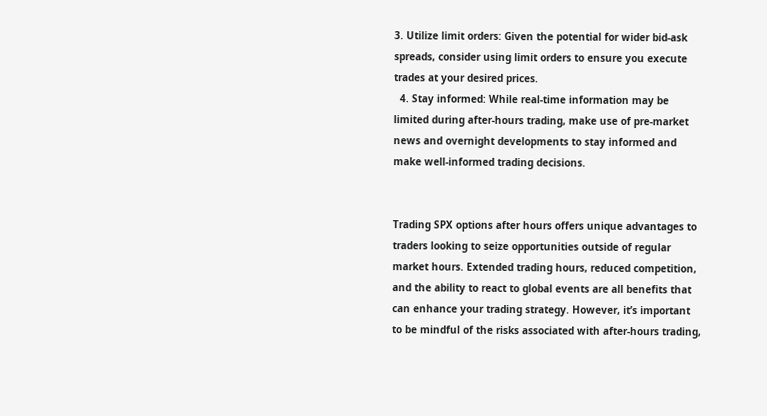3. Utilize limit orders: Given the potential for wider bid-ask spreads, consider using limit orders to ensure you execute trades at your desired prices.
  4. Stay informed: While real-time information may be limited during after-hours trading, make use of pre-market news and overnight developments to stay informed and make well-informed trading decisions.


Trading SPX options after hours offers unique advantages to traders looking to seize opportunities outside of regular market hours. Extended trading hours, reduced competition, and the ability to react to global events are all benefits that can enhance your trading strategy. However, it’s important to be mindful of the risks associated with after-hours trading,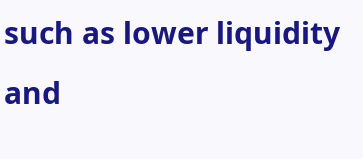such as lower liquidity and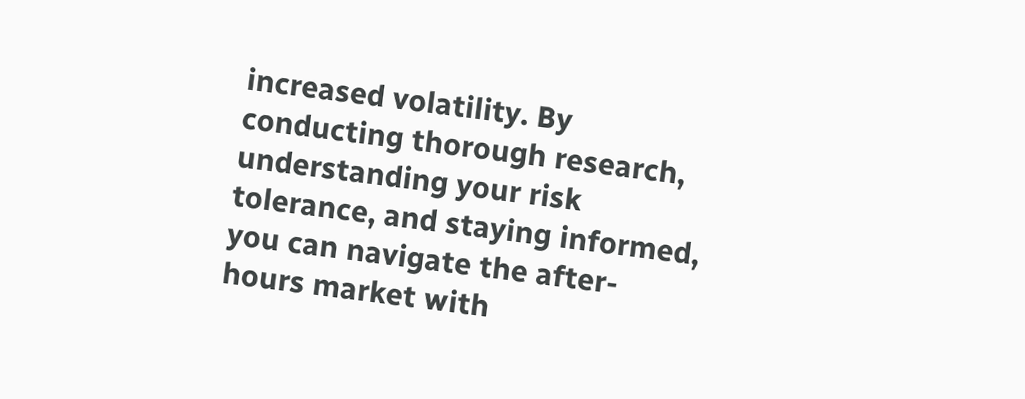increased volatility. By conducting thorough research, understanding your risk tolerance, and staying informed, you can navigate the after-hours market with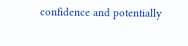confidence and potentially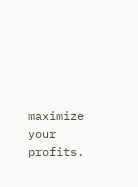maximize your profits.